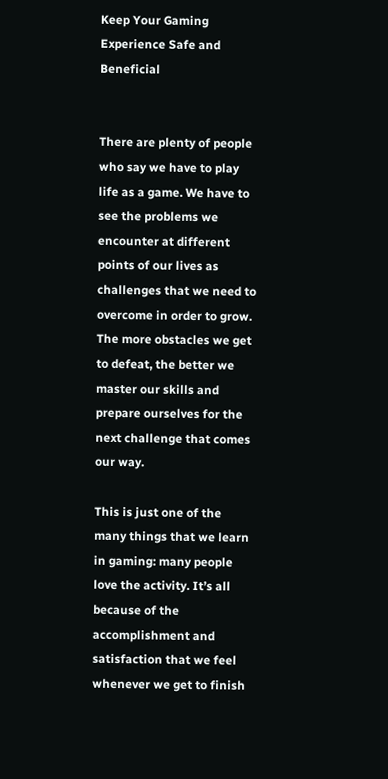Keep Your Gaming Experience Safe and Beneficial


There are plenty of people who say we have to play life as a game. We have to see the problems we encounter at different points of our lives as challenges that we need to overcome in order to grow. The more obstacles we get to defeat, the better we master our skills and prepare ourselves for the next challenge that comes our way.

This is just one of the many things that we learn in gaming: many people love the activity. It’s all because of the accomplishment and satisfaction that we feel whenever we get to finish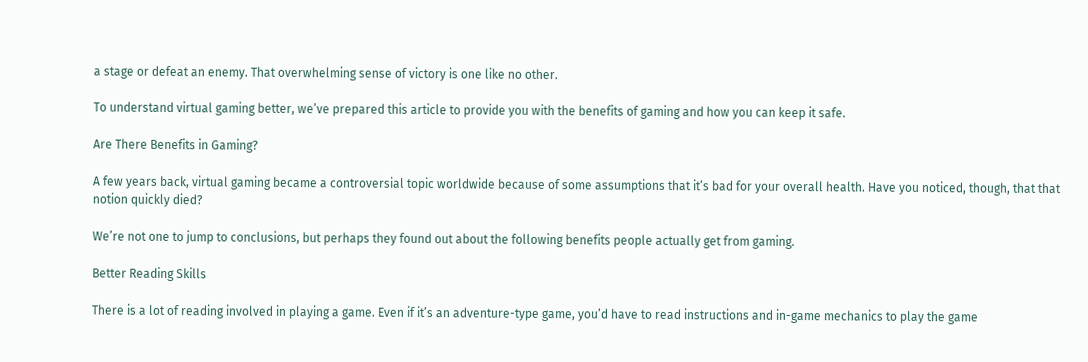a stage or defeat an enemy. That overwhelming sense of victory is one like no other.

To understand virtual gaming better, we’ve prepared this article to provide you with the benefits of gaming and how you can keep it safe.

Are There Benefits in Gaming?

A few years back, virtual gaming became a controversial topic worldwide because of some assumptions that it’s bad for your overall health. Have you noticed, though, that that notion quickly died?

We’re not one to jump to conclusions, but perhaps they found out about the following benefits people actually get from gaming.

Better Reading Skills

There is a lot of reading involved in playing a game. Even if it’s an adventure-type game, you’d have to read instructions and in-game mechanics to play the game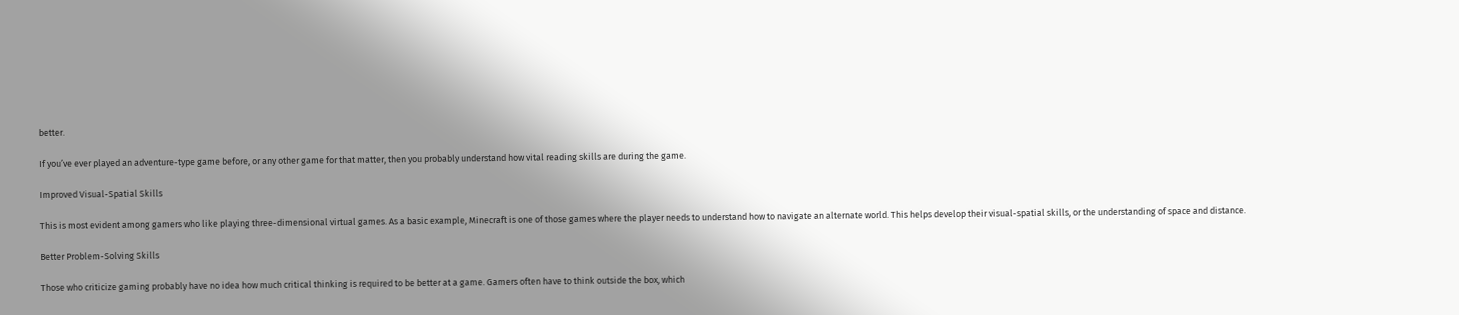better.

If you’ve ever played an adventure-type game before, or any other game for that matter, then you probably understand how vital reading skills are during the game.

Improved Visual-Spatial Skills

This is most evident among gamers who like playing three-dimensional virtual games. As a basic example, Minecraft is one of those games where the player needs to understand how to navigate an alternate world. This helps develop their visual-spatial skills, or the understanding of space and distance.

Better Problem-Solving Skills

Those who criticize gaming probably have no idea how much critical thinking is required to be better at a game. Gamers often have to think outside the box, which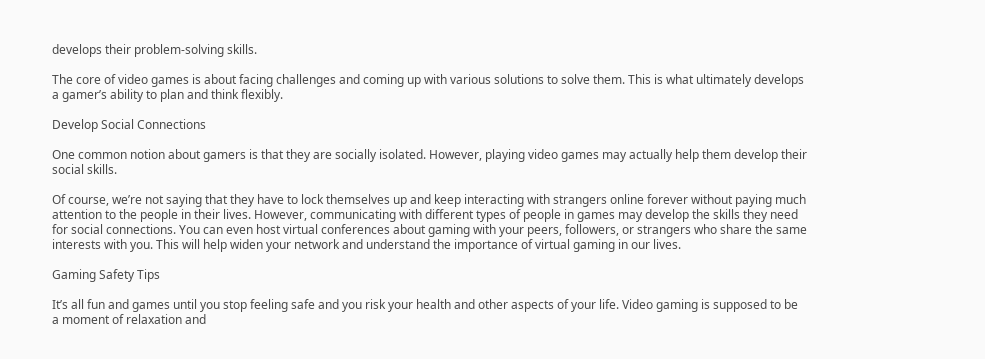develops their problem-solving skills.

The core of video games is about facing challenges and coming up with various solutions to solve them. This is what ultimately develops a gamer’s ability to plan and think flexibly.

Develop Social Connections

One common notion about gamers is that they are socially isolated. However, playing video games may actually help them develop their social skills.

Of course, we’re not saying that they have to lock themselves up and keep interacting with strangers online forever without paying much attention to the people in their lives. However, communicating with different types of people in games may develop the skills they need for social connections. You can even host virtual conferences about gaming with your peers, followers, or strangers who share the same interests with you. This will help widen your network and understand the importance of virtual gaming in our lives.

Gaming Safety Tips

It’s all fun and games until you stop feeling safe and you risk your health and other aspects of your life. Video gaming is supposed to be a moment of relaxation and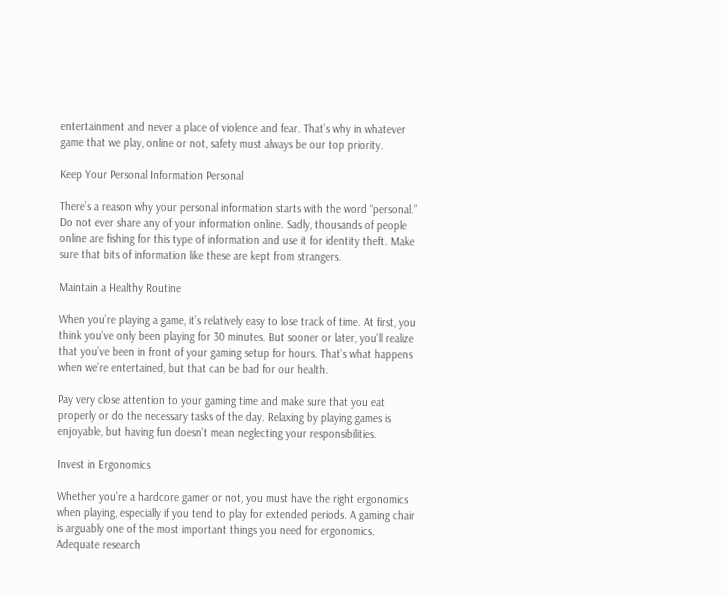entertainment and never a place of violence and fear. That’s why in whatever game that we play, online or not, safety must always be our top priority.

Keep Your Personal Information Personal

There’s a reason why your personal information starts with the word “personal.” Do not ever share any of your information online. Sadly, thousands of people online are fishing for this type of information and use it for identity theft. Make sure that bits of information like these are kept from strangers.

Maintain a Healthy Routine

When you’re playing a game, it’s relatively easy to lose track of time. At first, you think you’ve only been playing for 30 minutes. But sooner or later, you’ll realize that you’ve been in front of your gaming setup for hours. That’s what happens when we’re entertained, but that can be bad for our health.

Pay very close attention to your gaming time and make sure that you eat properly or do the necessary tasks of the day. Relaxing by playing games is enjoyable, but having fun doesn’t mean neglecting your responsibilities.

Invest in Ergonomics

Whether you’re a hardcore gamer or not, you must have the right ergonomics when playing, especially if you tend to play for extended periods. A gaming chair is arguably one of the most important things you need for ergonomics. Adequate research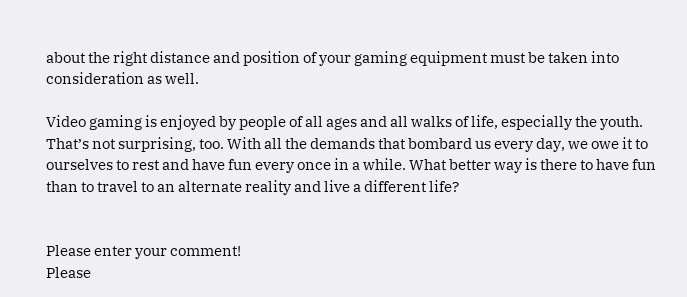about the right distance and position of your gaming equipment must be taken into consideration as well.

Video gaming is enjoyed by people of all ages and all walks of life, especially the youth. That’s not surprising, too. With all the demands that bombard us every day, we owe it to ourselves to rest and have fun every once in a while. What better way is there to have fun than to travel to an alternate reality and live a different life?


Please enter your comment!
Please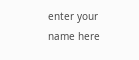enter your name here